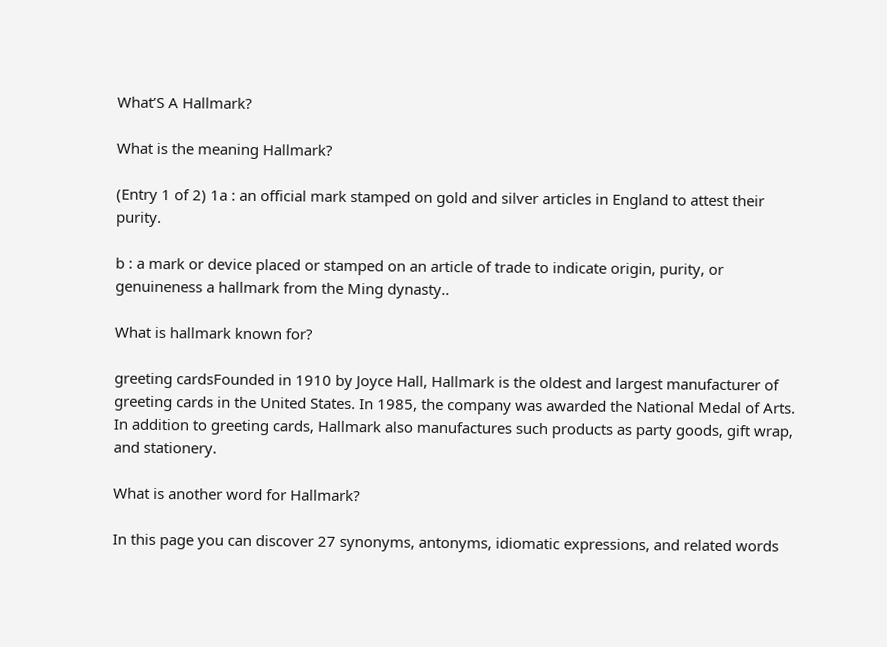What’S A Hallmark?

What is the meaning Hallmark?

(Entry 1 of 2) 1a : an official mark stamped on gold and silver articles in England to attest their purity.

b : a mark or device placed or stamped on an article of trade to indicate origin, purity, or genuineness a hallmark from the Ming dynasty..

What is hallmark known for?

greeting cardsFounded in 1910 by Joyce Hall, Hallmark is the oldest and largest manufacturer of greeting cards in the United States. In 1985, the company was awarded the National Medal of Arts. In addition to greeting cards, Hallmark also manufactures such products as party goods, gift wrap, and stationery.

What is another word for Hallmark?

In this page you can discover 27 synonyms, antonyms, idiomatic expressions, and related words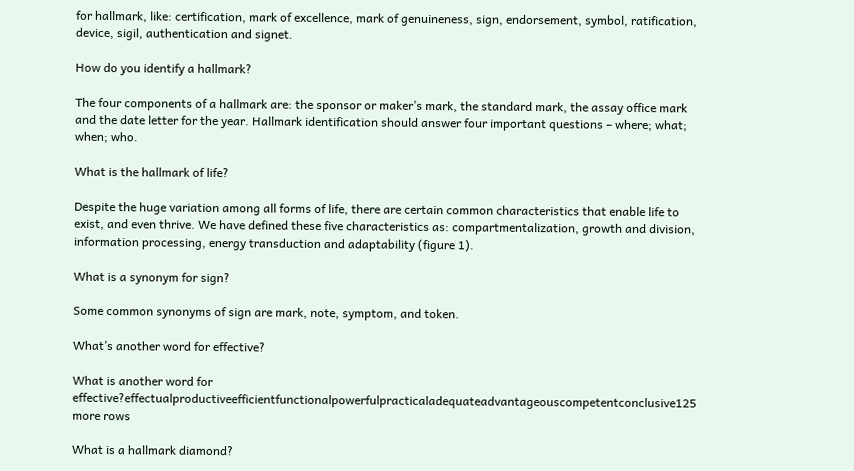for hallmark, like: certification, mark of excellence, mark of genuineness, sign, endorsement, symbol, ratification, device, sigil, authentication and signet.

How do you identify a hallmark?

The four components of a hallmark are: the sponsor or maker’s mark, the standard mark, the assay office mark and the date letter for the year. Hallmark identification should answer four important questions – where; what; when; who.

What is the hallmark of life?

Despite the huge variation among all forms of life, there are certain common characteristics that enable life to exist, and even thrive. We have defined these five characteristics as: compartmentalization, growth and division, information processing, energy transduction and adaptability (figure 1).

What is a synonym for sign?

Some common synonyms of sign are mark, note, symptom, and token.

What’s another word for effective?

What is another word for effective?effectualproductiveefficientfunctionalpowerfulpracticaladequateadvantageouscompetentconclusive125 more rows

What is a hallmark diamond?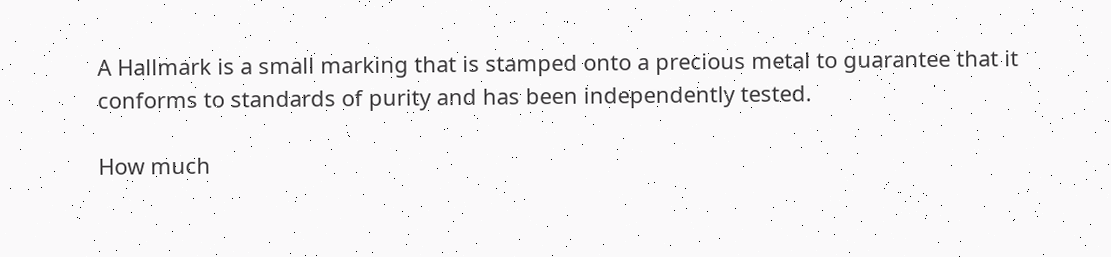A Hallmark is a small marking that is stamped onto a precious metal to guarantee that it conforms to standards of purity and has been independently tested.

How much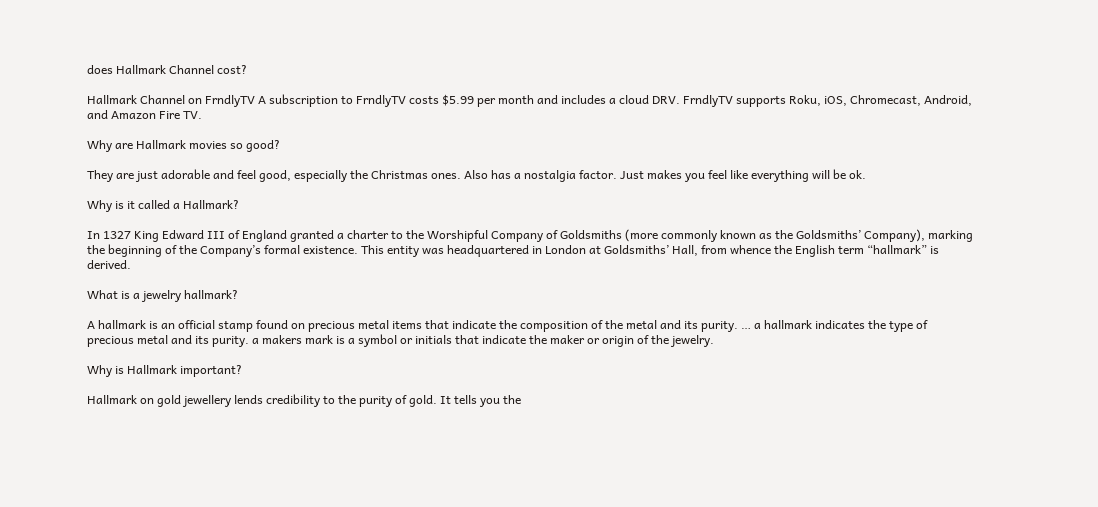does Hallmark Channel cost?

Hallmark Channel on FrndlyTV A subscription to FrndlyTV costs $5.99 per month and includes a cloud DRV. FrndlyTV supports Roku, iOS, Chromecast, Android, and Amazon Fire TV.

Why are Hallmark movies so good?

They are just adorable and feel good, especially the Christmas ones. Also has a nostalgia factor. Just makes you feel like everything will be ok.

Why is it called a Hallmark?

In 1327 King Edward III of England granted a charter to the Worshipful Company of Goldsmiths (more commonly known as the Goldsmiths’ Company), marking the beginning of the Company’s formal existence. This entity was headquartered in London at Goldsmiths’ Hall, from whence the English term “hallmark” is derived.

What is a jewelry hallmark?

A hallmark is an official stamp found on precious metal items that indicate the composition of the metal and its purity. … a hallmark indicates the type of precious metal and its purity. a makers mark is a symbol or initials that indicate the maker or origin of the jewelry.

Why is Hallmark important?

Hallmark on gold jewellery lends credibility to the purity of gold. It tells you the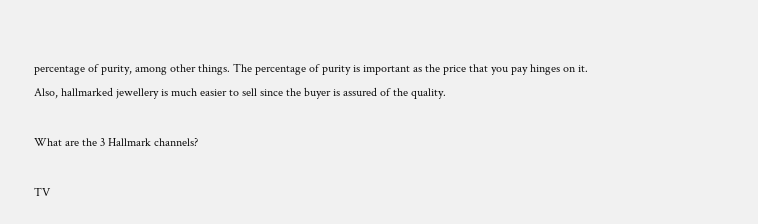percentage of purity, among other things. The percentage of purity is important as the price that you pay hinges on it. Also, hallmarked jewellery is much easier to sell since the buyer is assured of the quality.

What are the 3 Hallmark channels?

TV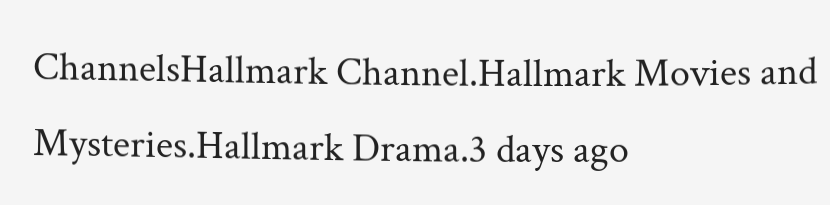ChannelsHallmark Channel.Hallmark Movies and Mysteries.Hallmark Drama.3 days ago